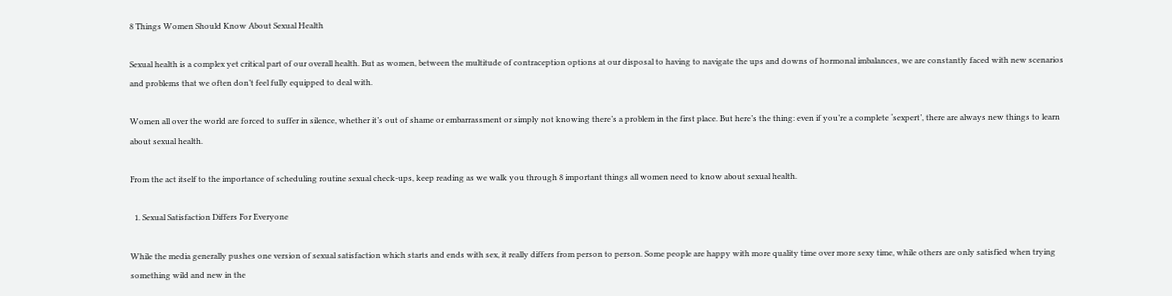8 Things Women Should Know About Sexual Health

Sexual health is a complex yet critical part of our overall health. But as women, between the multitude of contraception options at our disposal to having to navigate the ups and downs of hormonal imbalances, we are constantly faced with new scenarios and problems that we often don’t feel fully equipped to deal with.

Women all over the world are forced to suffer in silence, whether it’s out of shame or embarrassment or simply not knowing there’s a problem in the first place. But here’s the thing: even if you’re a complete ‘sexpert’, there are always new things to learn about sexual health.

From the act itself to the importance of scheduling routine sexual check-ups, keep reading as we walk you through 8 important things all women need to know about sexual health.

  1. Sexual Satisfaction Differs For Everyone

While the media generally pushes one version of sexual satisfaction which starts and ends with sex, it really differs from person to person. Some people are happy with more quality time over more sexy time, while others are only satisfied when trying something wild and new in the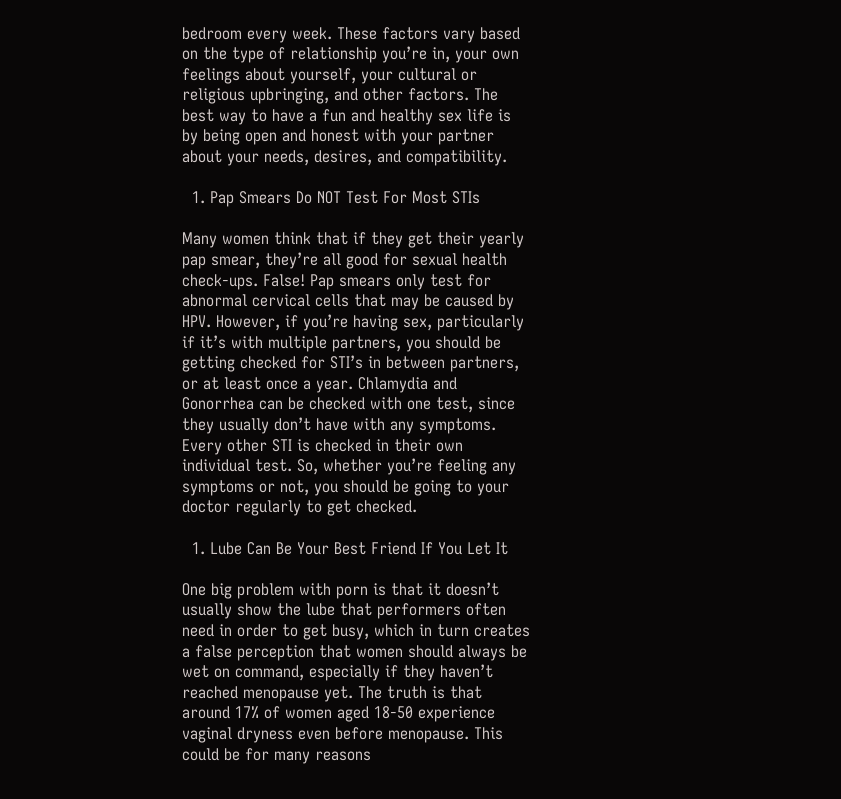bedroom every week. These factors vary based on the type of relationship you’re in, your own feelings about yourself, your cultural or religious upbringing, and other factors. The best way to have a fun and healthy sex life is by being open and honest with your partner about your needs, desires, and compatibility.

  1. Pap Smears Do NOT Test For Most STIs

Many women think that if they get their yearly pap smear, they’re all good for sexual health check-ups. False! Pap smears only test for abnormal cervical cells that may be caused by HPV. However, if you’re having sex, particularly if it’s with multiple partners, you should be getting checked for STI’s in between partners, or at least once a year. Chlamydia and Gonorrhea can be checked with one test, since they usually don’t have with any symptoms. Every other STI is checked in their own individual test. So, whether you’re feeling any symptoms or not, you should be going to your doctor regularly to get checked.

  1. Lube Can Be Your Best Friend If You Let It

One big problem with porn is that it doesn’t usually show the lube that performers often need in order to get busy, which in turn creates a false perception that women should always be wet on command, especially if they haven’t reached menopause yet. The truth is that around 17% of women aged 18-50 experience vaginal dryness even before menopause. This could be for many reasons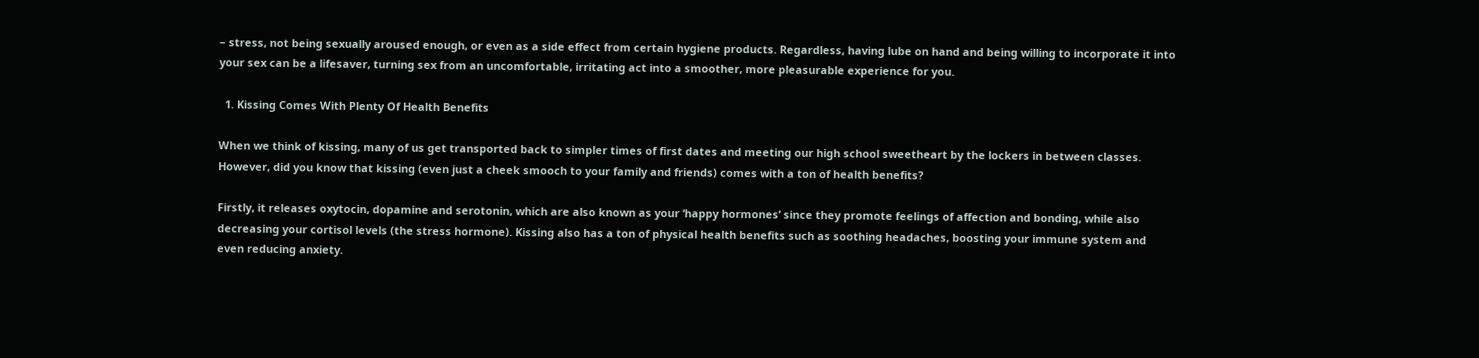– stress, not being sexually aroused enough, or even as a side effect from certain hygiene products. Regardless, having lube on hand and being willing to incorporate it into your sex can be a lifesaver, turning sex from an uncomfortable, irritating act into a smoother, more pleasurable experience for you.

  1. Kissing Comes With Plenty Of Health Benefits

When we think of kissing, many of us get transported back to simpler times of first dates and meeting our high school sweetheart by the lockers in between classes. However, did you know that kissing (even just a cheek smooch to your family and friends) comes with a ton of health benefits?

Firstly, it releases oxytocin, dopamine and serotonin, which are also known as your ‘happy hormones’ since they promote feelings of affection and bonding, while also decreasing your cortisol levels (the stress hormone). Kissing also has a ton of physical health benefits such as soothing headaches, boosting your immune system and even reducing anxiety.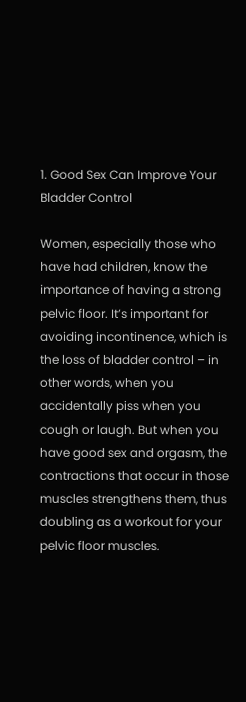1. Good Sex Can Improve Your Bladder Control

Women, especially those who have had children, know the importance of having a strong pelvic floor. It’s important for avoiding incontinence, which is the loss of bladder control – in other words, when you accidentally piss when you cough or laugh. But when you have good sex and orgasm, the contractions that occur in those muscles strengthens them, thus doubling as a workout for your pelvic floor muscles.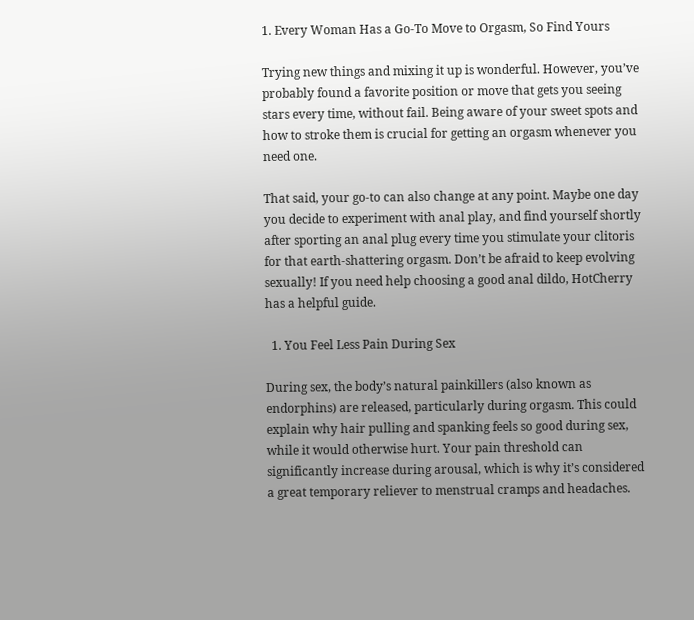1. Every Woman Has a Go-To Move to Orgasm, So Find Yours

Trying new things and mixing it up is wonderful. However, you’ve probably found a favorite position or move that gets you seeing stars every time, without fail. Being aware of your sweet spots and how to stroke them is crucial for getting an orgasm whenever you need one.

That said, your go-to can also change at any point. Maybe one day you decide to experiment with anal play, and find yourself shortly after sporting an anal plug every time you stimulate your clitoris for that earth-shattering orgasm. Don’t be afraid to keep evolving sexually! If you need help choosing a good anal dildo, HotCherry has a helpful guide.

  1. You Feel Less Pain During Sex

During sex, the body’s natural painkillers (also known as endorphins) are released, particularly during orgasm. This could explain why hair pulling and spanking feels so good during sex, while it would otherwise hurt. Your pain threshold can significantly increase during arousal, which is why it’s considered a great temporary reliever to menstrual cramps and headaches.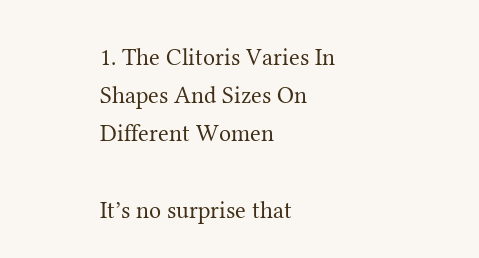1. The Clitoris Varies In Shapes And Sizes On Different Women

It’s no surprise that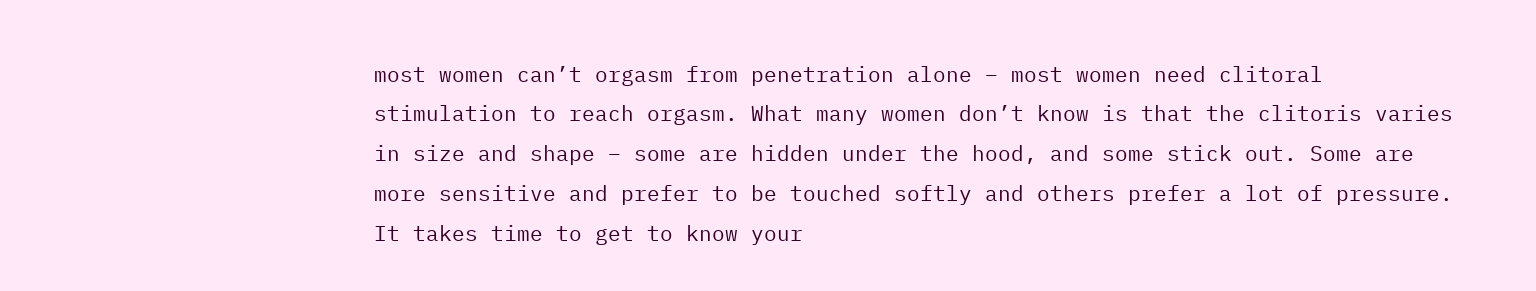most women can’t orgasm from penetration alone – most women need clitoral stimulation to reach orgasm. What many women don’t know is that the clitoris varies in size and shape – some are hidden under the hood, and some stick out. Some are more sensitive and prefer to be touched softly and others prefer a lot of pressure. It takes time to get to know your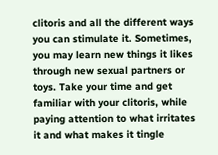clitoris and all the different ways you can stimulate it. Sometimes, you may learn new things it likes through new sexual partners or toys. Take your time and get familiar with your clitoris, while paying attention to what irritates it and what makes it tingle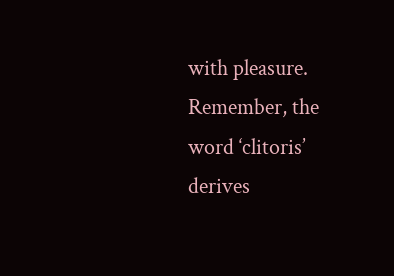with pleasure. Remember, the word ‘clitoris’ derives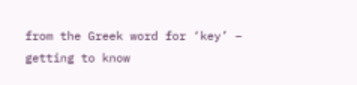from the Greek word for ‘key’ – getting to know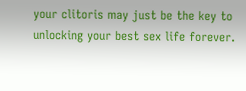your clitoris may just be the key to unlocking your best sex life forever.